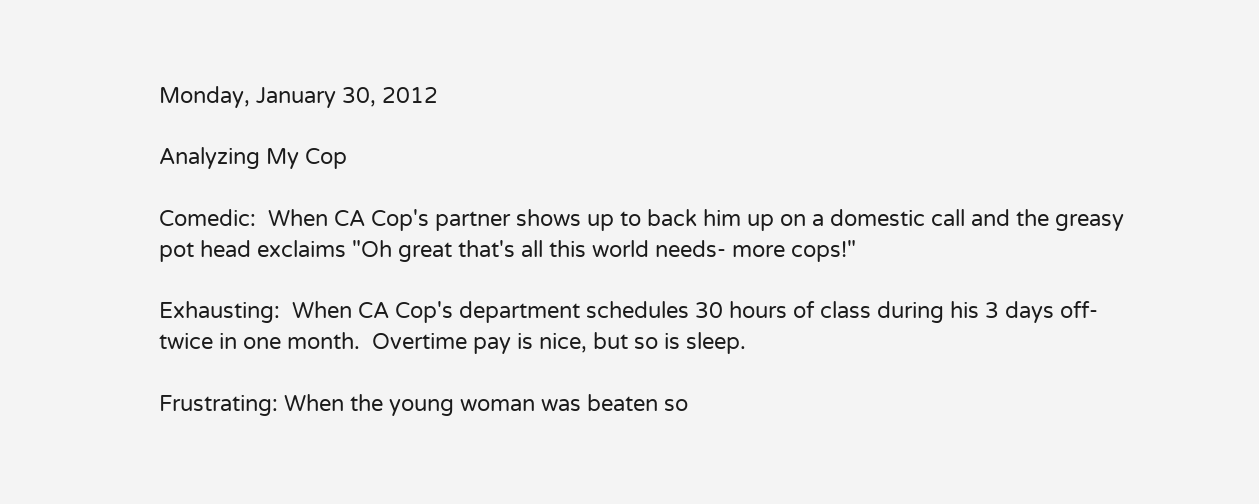Monday, January 30, 2012

Analyzing My Cop

Comedic:  When CA Cop's partner shows up to back him up on a domestic call and the greasy pot head exclaims "Oh great that's all this world needs- more cops!"

Exhausting:  When CA Cop's department schedules 30 hours of class during his 3 days off- twice in one month.  Overtime pay is nice, but so is sleep.

Frustrating: When the young woman was beaten so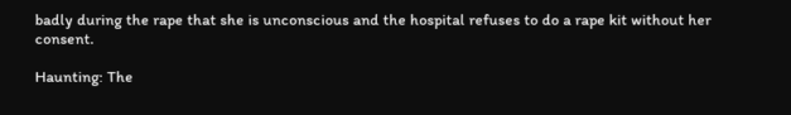badly during the rape that she is unconscious and the hospital refuses to do a rape kit without her consent.

Haunting: The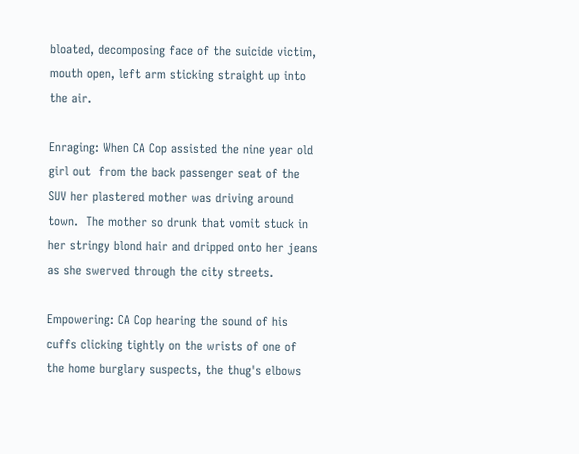bloated, decomposing face of the suicide victim, mouth open, left arm sticking straight up into the air.

Enraging: When CA Cop assisted the nine year old girl out  from the back passenger seat of the SUV her plastered mother was driving around town.  The mother so drunk that vomit stuck in her stringy blond hair and dripped onto her jeans as she swerved through the city streets.

Empowering: CA Cop hearing the sound of his cuffs clicking tightly on the wrists of one of the home burglary suspects, the thug's elbows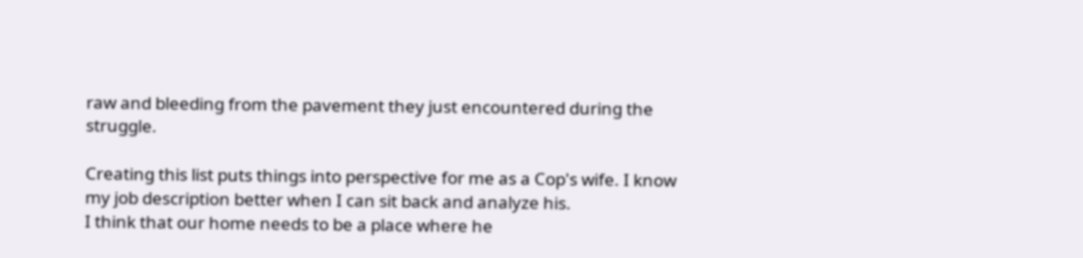raw and bleeding from the pavement they just encountered during the struggle.

Creating this list puts things into perspective for me as a Cop's wife. I know my job description better when I can sit back and analyze his.
I think that our home needs to be a place where he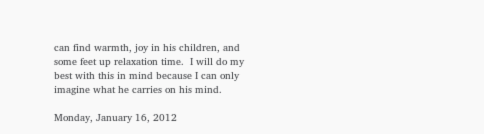can find warmth, joy in his children, and some feet up relaxation time.  I will do my best with this in mind because I can only imagine what he carries on his mind.

Monday, January 16, 2012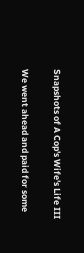Snapshots of A Cop's Wife's Life III

We went ahead and paid for some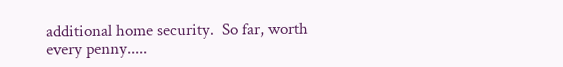additional home security.  So far, worth every penny.....